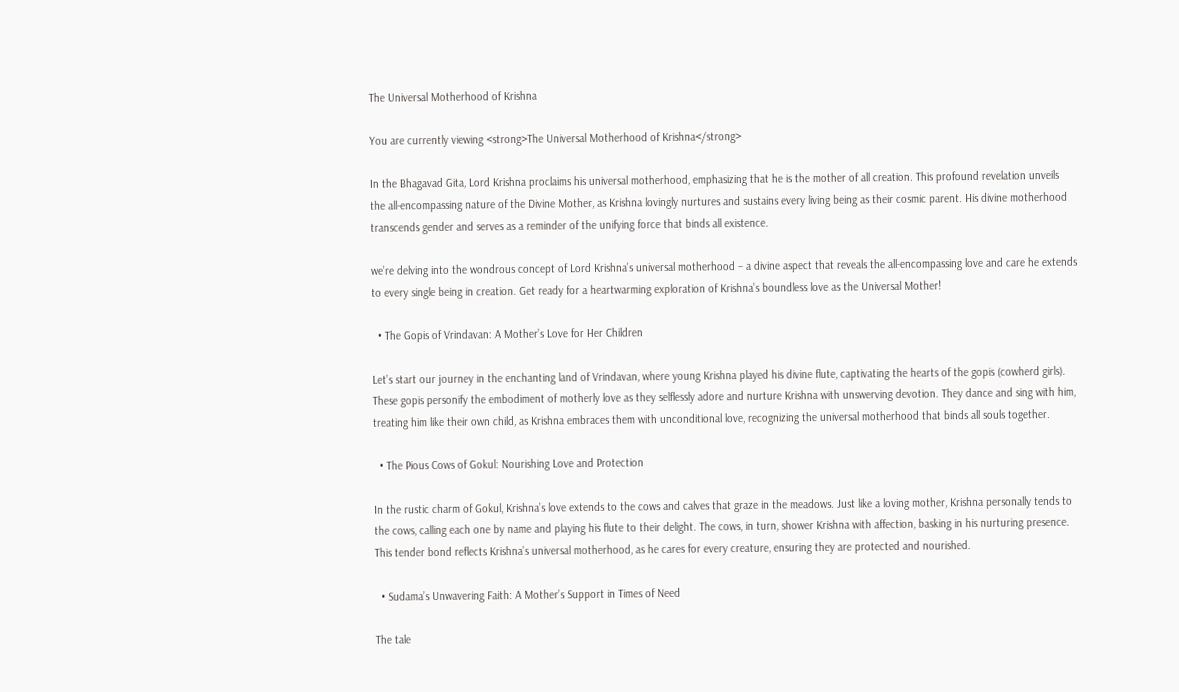The Universal Motherhood of Krishna

You are currently viewing <strong>The Universal Motherhood of Krishna</strong>

In the Bhagavad Gita, Lord Krishna proclaims his universal motherhood, emphasizing that he is the mother of all creation. This profound revelation unveils the all-encompassing nature of the Divine Mother, as Krishna lovingly nurtures and sustains every living being as their cosmic parent. His divine motherhood transcends gender and serves as a reminder of the unifying force that binds all existence.

we’re delving into the wondrous concept of Lord Krishna’s universal motherhood – a divine aspect that reveals the all-encompassing love and care he extends to every single being in creation. Get ready for a heartwarming exploration of Krishna’s boundless love as the Universal Mother!

  • The Gopis of Vrindavan: A Mother’s Love for Her Children

Let’s start our journey in the enchanting land of Vrindavan, where young Krishna played his divine flute, captivating the hearts of the gopis (cowherd girls). These gopis personify the embodiment of motherly love as they selflessly adore and nurture Krishna with unswerving devotion. They dance and sing with him, treating him like their own child, as Krishna embraces them with unconditional love, recognizing the universal motherhood that binds all souls together.

  • The Pious Cows of Gokul: Nourishing Love and Protection

In the rustic charm of Gokul, Krishna’s love extends to the cows and calves that graze in the meadows. Just like a loving mother, Krishna personally tends to the cows, calling each one by name and playing his flute to their delight. The cows, in turn, shower Krishna with affection, basking in his nurturing presence. This tender bond reflects Krishna’s universal motherhood, as he cares for every creature, ensuring they are protected and nourished.

  • Sudama’s Unwavering Faith: A Mother’s Support in Times of Need

The tale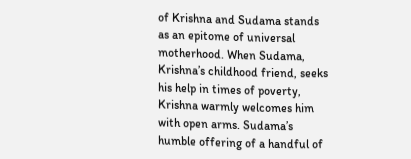of Krishna and Sudama stands as an epitome of universal motherhood. When Sudama, Krishna’s childhood friend, seeks his help in times of poverty, Krishna warmly welcomes him with open arms. Sudama’s humble offering of a handful of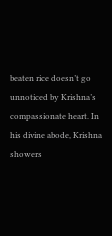beaten rice doesn’t go unnoticed by Krishna’s compassionate heart. In his divine abode, Krishna showers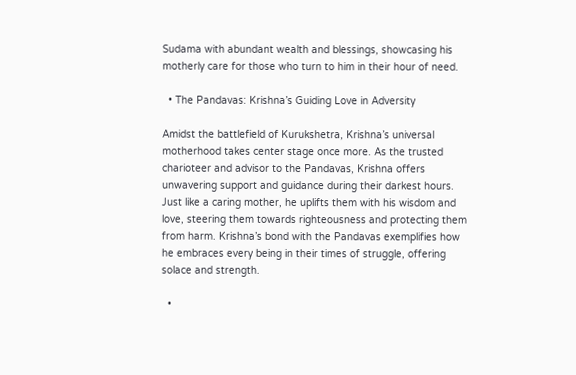Sudama with abundant wealth and blessings, showcasing his motherly care for those who turn to him in their hour of need.

  • The Pandavas: Krishna’s Guiding Love in Adversity

Amidst the battlefield of Kurukshetra, Krishna’s universal motherhood takes center stage once more. As the trusted charioteer and advisor to the Pandavas, Krishna offers unwavering support and guidance during their darkest hours. Just like a caring mother, he uplifts them with his wisdom and love, steering them towards righteousness and protecting them from harm. Krishna’s bond with the Pandavas exemplifies how he embraces every being in their times of struggle, offering solace and strength.

  •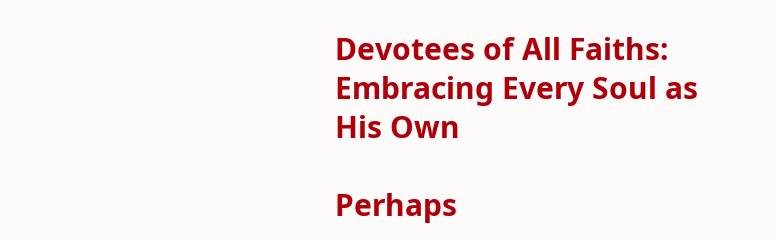Devotees of All Faiths: Embracing Every Soul as His Own

Perhaps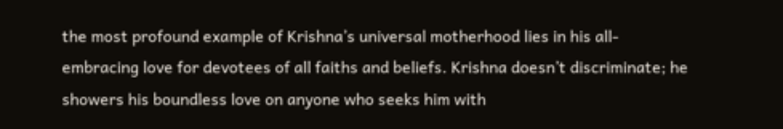the most profound example of Krishna’s universal motherhood lies in his all-embracing love for devotees of all faiths and beliefs. Krishna doesn’t discriminate; he showers his boundless love on anyone who seeks him with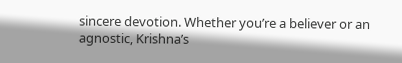sincere devotion. Whether you’re a believer or an agnostic, Krishna’s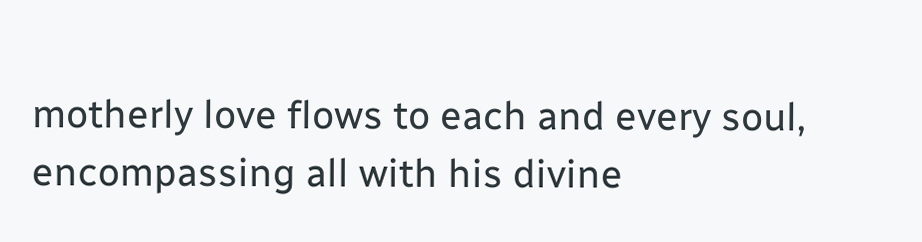motherly love flows to each and every soul, encompassing all with his divine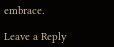embrace.

Leave a Reply